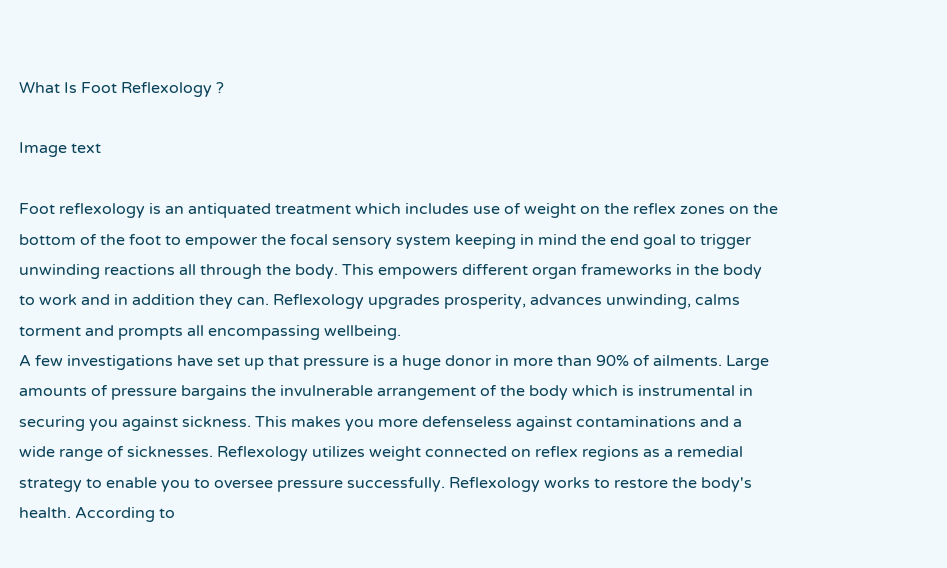What Is Foot Reflexology ?

Image text

Foot reflexology is an antiquated treatment which includes use of weight on the reflex zones on the bottom of the foot to empower the focal sensory system keeping in mind the end goal to trigger unwinding reactions all through the body. This empowers different organ frameworks in the body to work and in addition they can. Reflexology upgrades prosperity, advances unwinding, calms torment and prompts all encompassing wellbeing.
A few investigations have set up that pressure is a huge donor in more than 90% of ailments. Large amounts of pressure bargains the invulnerable arrangement of the body which is instrumental in securing you against sickness. This makes you more defenseless against contaminations and a wide range of sicknesses. Reflexology utilizes weight connected on reflex regions as a remedial strategy to enable you to oversee pressure successfully. Reflexology works to restore the body's health. According to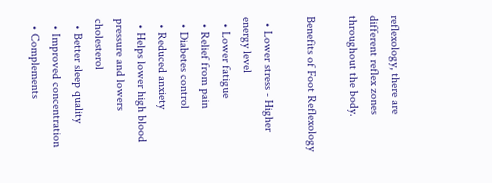reflexology, there are different reflex zones throughout the body.

Benefits of Foot Reflexology

  • Lower stress - Higher energy level
  • Lower fatigue
  • Relief from pain
  • Diabetes control
  • Reduced anxiety
  • Helps lower high blood pressure and lowers cholesterol
  • Better sleep quality
  • Improved concentration
  • Complements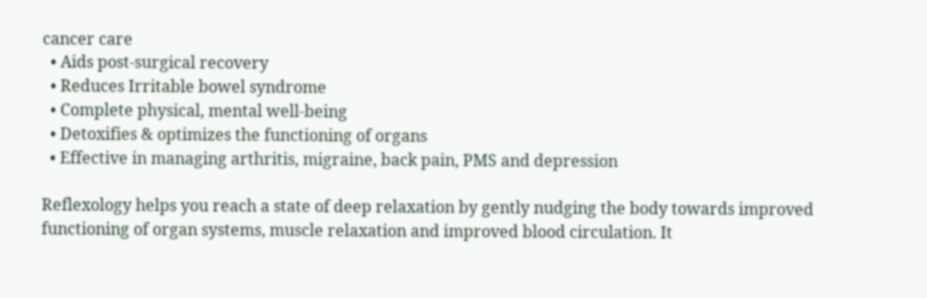cancer care
  • Aids post-surgical recovery
  • Reduces Irritable bowel syndrome
  • Complete physical, mental well-being
  • Detoxifies & optimizes the functioning of organs
  • Effective in managing arthritis, migraine, back pain, PMS and depression

Reflexology helps you reach a state of deep relaxation by gently nudging the body towards improved functioning of organ systems, muscle relaxation and improved blood circulation. It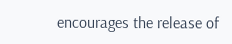encourages the release of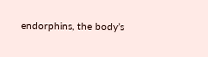endorphins, the body’s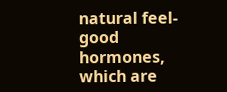natural feel-good hormones, which are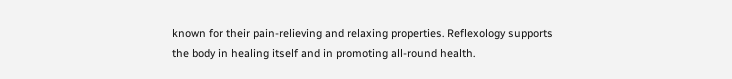known for their pain-relieving and relaxing properties. Reflexology supports the body in healing itself and in promoting all-round health.